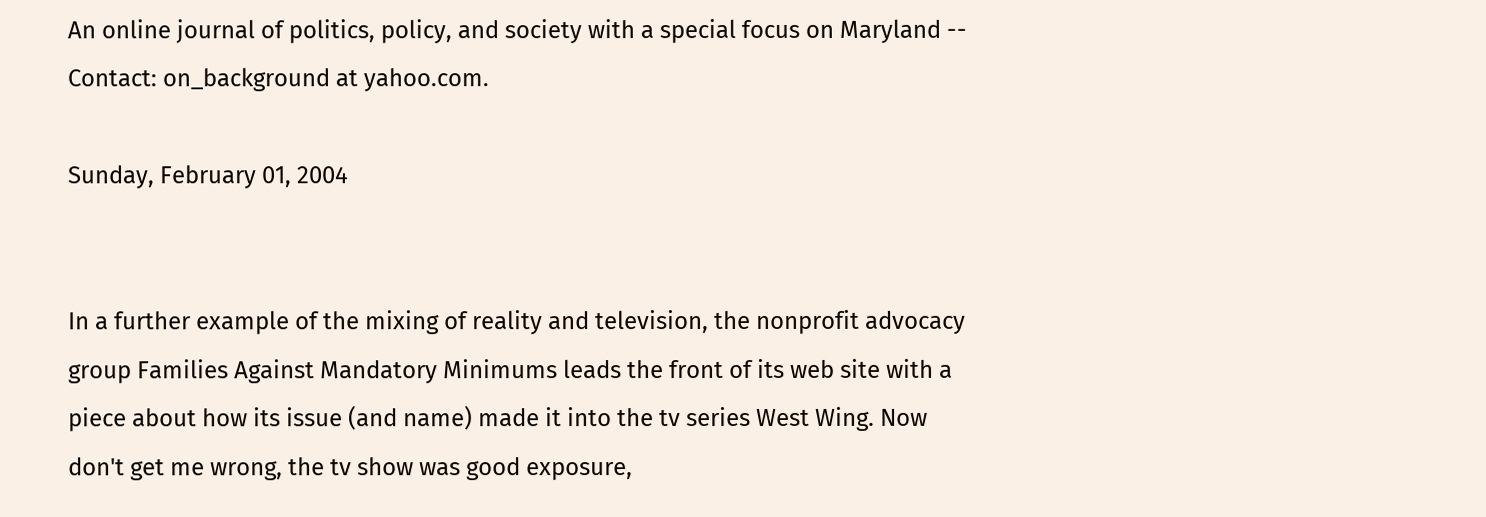An online journal of politics, policy, and society with a special focus on Maryland -- Contact: on_background at yahoo.com.

Sunday, February 01, 2004


In a further example of the mixing of reality and television, the nonprofit advocacy group Families Against Mandatory Minimums leads the front of its web site with a piece about how its issue (and name) made it into the tv series West Wing. Now don't get me wrong, the tv show was good exposure,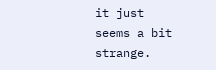it just seems a bit strange.